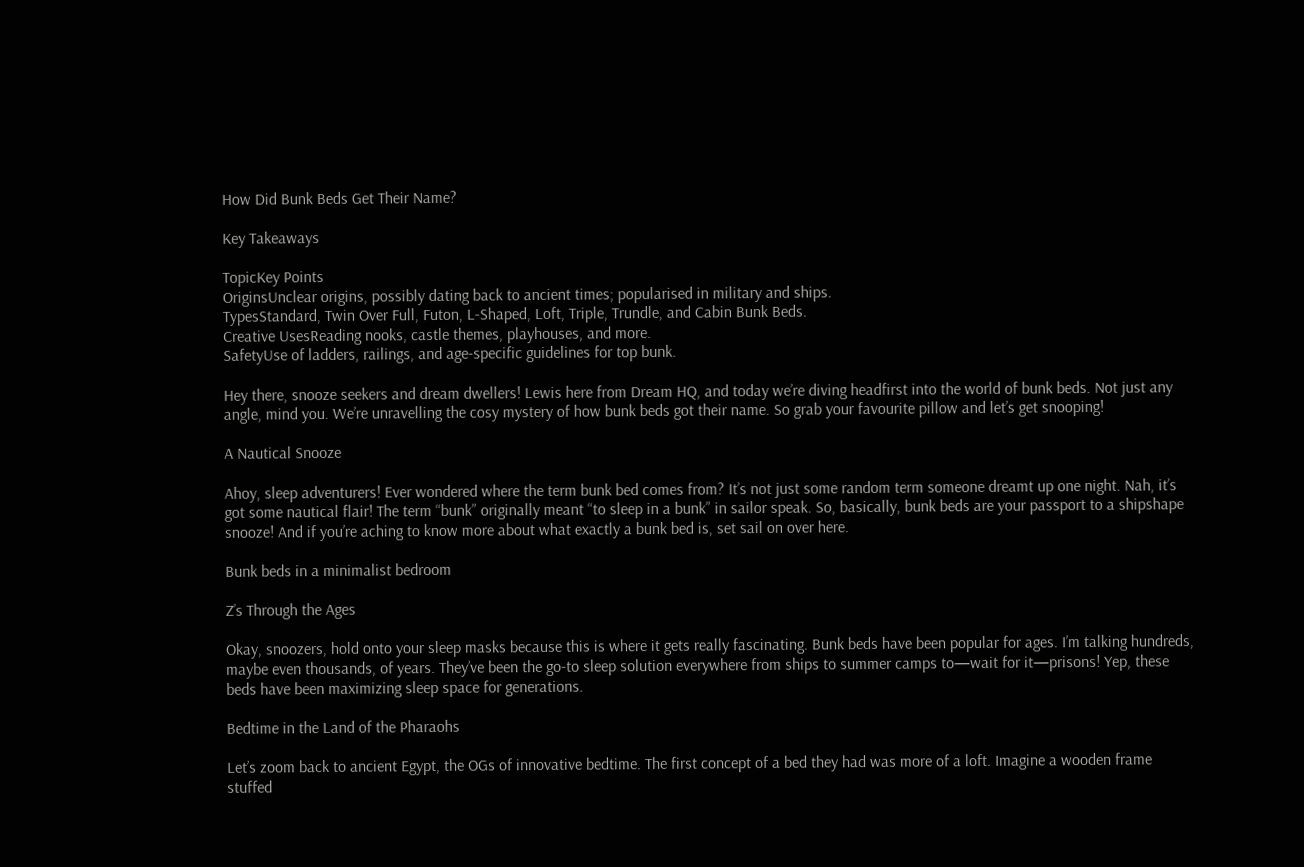How Did Bunk Beds Get Their Name?

Key Takeaways

TopicKey Points
OriginsUnclear origins, possibly dating back to ancient times; popularised in military and ships.
TypesStandard, Twin Over Full, Futon, L-Shaped, Loft, Triple, Trundle, and Cabin Bunk Beds.
Creative UsesReading nooks, castle themes, playhouses, and more.
SafetyUse of ladders, railings, and age-specific guidelines for top bunk.

Hey there, snooze seekers and dream dwellers! Lewis here from Dream HQ, and today we’re diving headfirst into the world of bunk beds. Not just any angle, mind you. We’re unravelling the cosy mystery of how bunk beds got their name. So grab your favourite pillow and let’s get snooping!

A Nautical Snooze

Ahoy, sleep adventurers! Ever wondered where the term bunk bed comes from? It’s not just some random term someone dreamt up one night. Nah, it’s got some nautical flair! The term “bunk” originally meant “to sleep in a bunk” in sailor speak. So, basically, bunk beds are your passport to a shipshape snooze! And if you’re aching to know more about what exactly a bunk bed is, set sail on over here.

Bunk beds in a minimalist bedroom

Z’s Through the Ages

Okay, snoozers, hold onto your sleep masks because this is where it gets really fascinating. Bunk beds have been popular for ages. I’m talking hundreds, maybe even thousands, of years. They’ve been the go-to sleep solution everywhere from ships to summer camps to—wait for it—prisons! Yep, these beds have been maximizing sleep space for generations.

Bedtime in the Land of the Pharaohs

Let’s zoom back to ancient Egypt, the OGs of innovative bedtime. The first concept of a bed they had was more of a loft. Imagine a wooden frame stuffed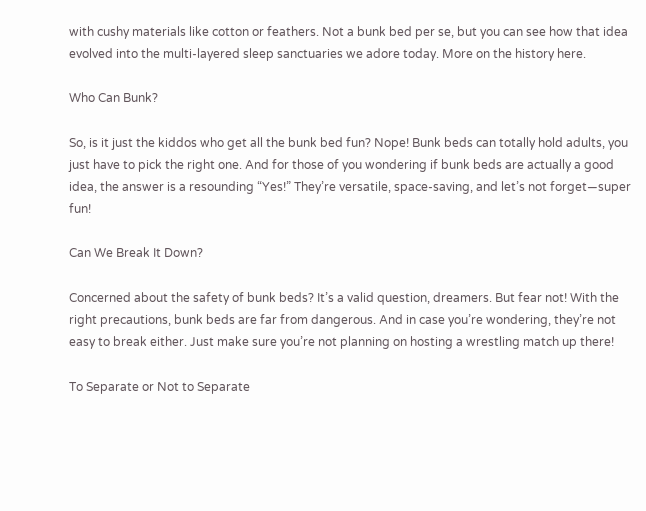with cushy materials like cotton or feathers. Not a bunk bed per se, but you can see how that idea evolved into the multi-layered sleep sanctuaries we adore today. More on the history here.

Who Can Bunk?

So, is it just the kiddos who get all the bunk bed fun? Nope! Bunk beds can totally hold adults, you just have to pick the right one. And for those of you wondering if bunk beds are actually a good idea, the answer is a resounding “Yes!” They’re versatile, space-saving, and let’s not forget—super fun!

Can We Break It Down?

Concerned about the safety of bunk beds? It’s a valid question, dreamers. But fear not! With the right precautions, bunk beds are far from dangerous. And in case you’re wondering, they’re not easy to break either. Just make sure you’re not planning on hosting a wrestling match up there!

To Separate or Not to Separate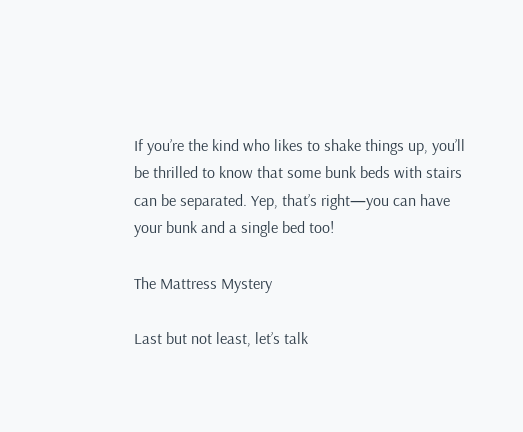If you’re the kind who likes to shake things up, you’ll be thrilled to know that some bunk beds with stairs can be separated. Yep, that’s right—you can have your bunk and a single bed too!

The Mattress Mystery

Last but not least, let’s talk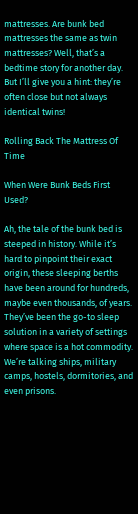mattresses. Are bunk bed mattresses the same as twin mattresses? Well, that’s a bedtime story for another day. But I’ll give you a hint: they’re often close but not always identical twins!

Rolling Back The Mattress Of Time

When Were Bunk Beds First Used?

Ah, the tale of the bunk bed is steeped in history. While it’s hard to pinpoint their exact origin, these sleeping berths have been around for hundreds, maybe even thousands, of years. They’ve been the go-to sleep solution in a variety of settings where space is a hot commodity. We’re talking ships, military camps, hostels, dormitories, and even prisons.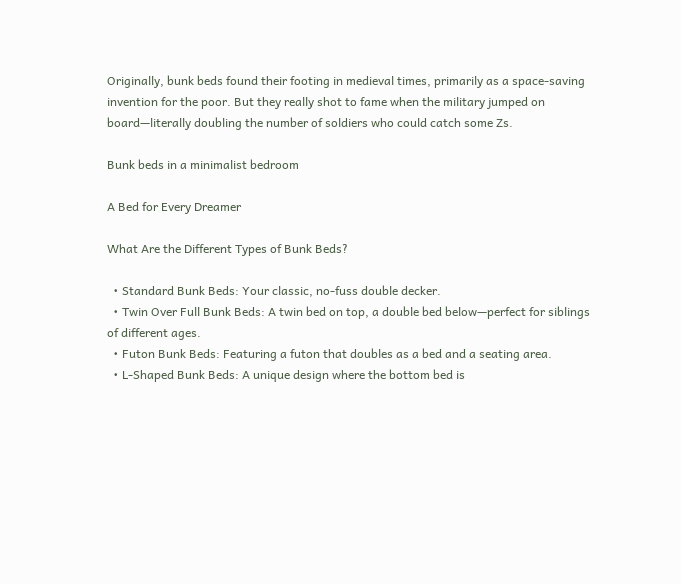Originally, bunk beds found their footing in medieval times, primarily as a space-saving invention for the poor. But they really shot to fame when the military jumped on board—literally doubling the number of soldiers who could catch some Zs.

Bunk beds in a minimalist bedroom

A Bed for Every Dreamer

What Are the Different Types of Bunk Beds?

  • Standard Bunk Beds: Your classic, no-fuss double decker.
  • Twin Over Full Bunk Beds: A twin bed on top, a double bed below—perfect for siblings of different ages.
  • Futon Bunk Beds: Featuring a futon that doubles as a bed and a seating area.
  • L-Shaped Bunk Beds: A unique design where the bottom bed is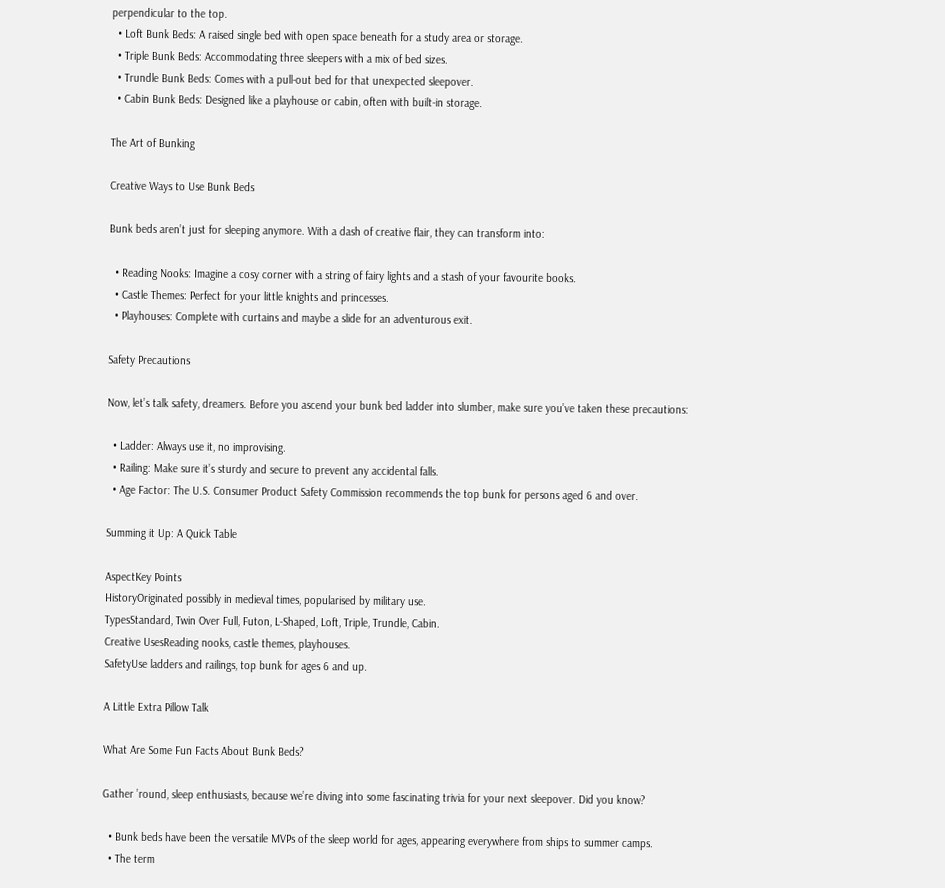perpendicular to the top.
  • Loft Bunk Beds: A raised single bed with open space beneath for a study area or storage.
  • Triple Bunk Beds: Accommodating three sleepers with a mix of bed sizes.
  • Trundle Bunk Beds: Comes with a pull-out bed for that unexpected sleepover.
  • Cabin Bunk Beds: Designed like a playhouse or cabin, often with built-in storage.

The Art of Bunking

Creative Ways to Use Bunk Beds

Bunk beds aren’t just for sleeping anymore. With a dash of creative flair, they can transform into:

  • Reading Nooks: Imagine a cosy corner with a string of fairy lights and a stash of your favourite books.
  • Castle Themes: Perfect for your little knights and princesses.
  • Playhouses: Complete with curtains and maybe a slide for an adventurous exit.

Safety Precautions

Now, let’s talk safety, dreamers. Before you ascend your bunk bed ladder into slumber, make sure you’ve taken these precautions:

  • Ladder: Always use it, no improvising.
  • Railing: Make sure it’s sturdy and secure to prevent any accidental falls.
  • Age Factor: The U.S. Consumer Product Safety Commission recommends the top bunk for persons aged 6 and over.

Summing it Up: A Quick Table

AspectKey Points
HistoryOriginated possibly in medieval times, popularised by military use.
TypesStandard, Twin Over Full, Futon, L-Shaped, Loft, Triple, Trundle, Cabin.
Creative UsesReading nooks, castle themes, playhouses.
SafetyUse ladders and railings, top bunk for ages 6 and up.

A Little Extra Pillow Talk

What Are Some Fun Facts About Bunk Beds?

Gather ’round, sleep enthusiasts, because we’re diving into some fascinating trivia for your next sleepover. Did you know?

  • Bunk beds have been the versatile MVPs of the sleep world for ages, appearing everywhere from ships to summer camps.
  • The term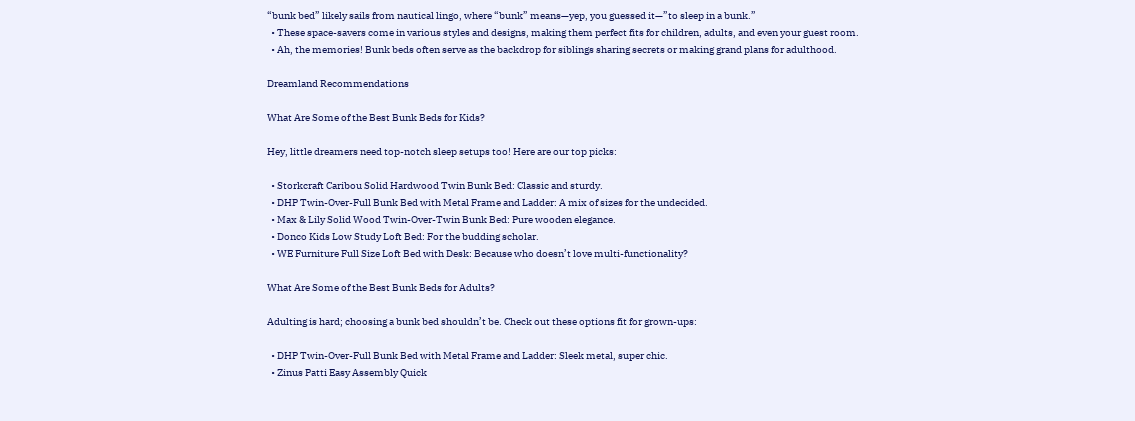“bunk bed” likely sails from nautical lingo, where “bunk” means—yep, you guessed it—”to sleep in a bunk.”
  • These space-savers come in various styles and designs, making them perfect fits for children, adults, and even your guest room.
  • Ah, the memories! Bunk beds often serve as the backdrop for siblings sharing secrets or making grand plans for adulthood.

Dreamland Recommendations

What Are Some of the Best Bunk Beds for Kids?

Hey, little dreamers need top-notch sleep setups too! Here are our top picks:

  • Storkcraft Caribou Solid Hardwood Twin Bunk Bed: Classic and sturdy.
  • DHP Twin-Over-Full Bunk Bed with Metal Frame and Ladder: A mix of sizes for the undecided.
  • Max & Lily Solid Wood Twin-Over-Twin Bunk Bed: Pure wooden elegance.
  • Donco Kids Low Study Loft Bed: For the budding scholar.
  • WE Furniture Full Size Loft Bed with Desk: Because who doesn’t love multi-functionality?

What Are Some of the Best Bunk Beds for Adults?

Adulting is hard; choosing a bunk bed shouldn’t be. Check out these options fit for grown-ups:

  • DHP Twin-Over-Full Bunk Bed with Metal Frame and Ladder: Sleek metal, super chic.
  • Zinus Patti Easy Assembly Quick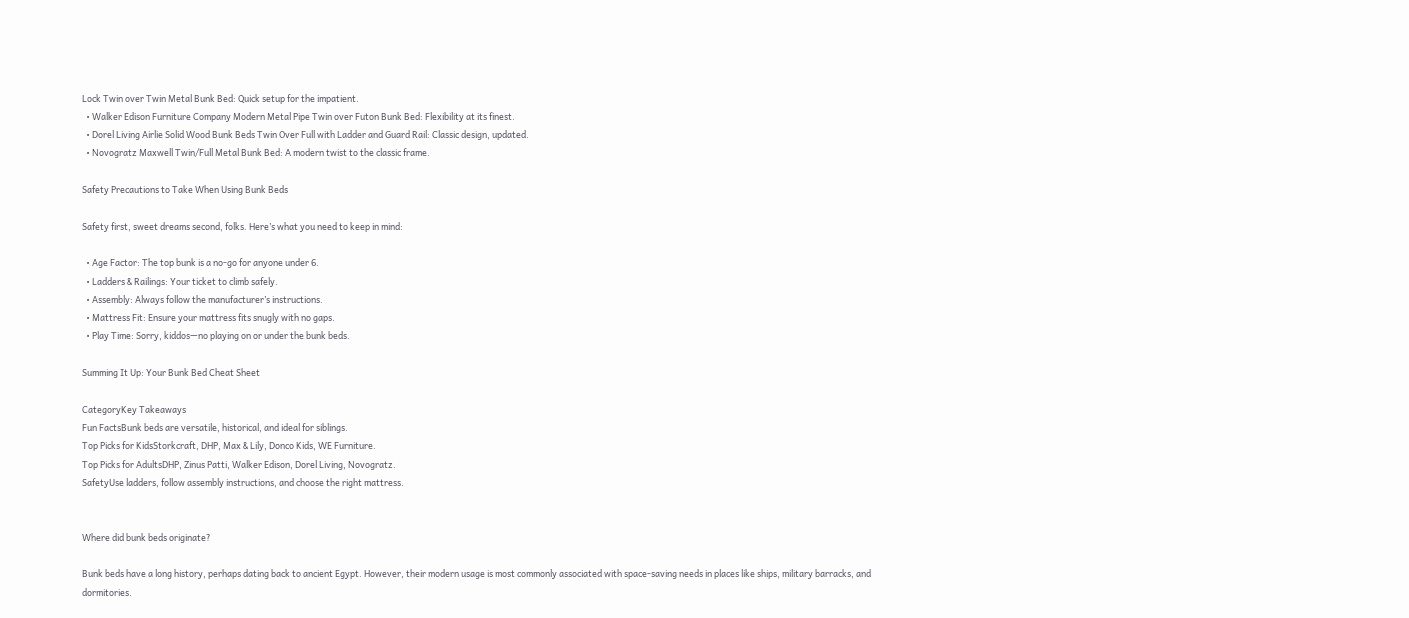Lock Twin over Twin Metal Bunk Bed: Quick setup for the impatient.
  • Walker Edison Furniture Company Modern Metal Pipe Twin over Futon Bunk Bed: Flexibility at its finest.
  • Dorel Living Airlie Solid Wood Bunk Beds Twin Over Full with Ladder and Guard Rail: Classic design, updated.
  • Novogratz Maxwell Twin/Full Metal Bunk Bed: A modern twist to the classic frame.

Safety Precautions to Take When Using Bunk Beds

Safety first, sweet dreams second, folks. Here’s what you need to keep in mind:

  • Age Factor: The top bunk is a no-go for anyone under 6.
  • Ladders & Railings: Your ticket to climb safely.
  • Assembly: Always follow the manufacturer’s instructions.
  • Mattress Fit: Ensure your mattress fits snugly with no gaps.
  • Play Time: Sorry, kiddos—no playing on or under the bunk beds.

Summing It Up: Your Bunk Bed Cheat Sheet

CategoryKey Takeaways
Fun FactsBunk beds are versatile, historical, and ideal for siblings.
Top Picks for KidsStorkcraft, DHP, Max & Lily, Donco Kids, WE Furniture.
Top Picks for AdultsDHP, Zinus Patti, Walker Edison, Dorel Living, Novogratz.
SafetyUse ladders, follow assembly instructions, and choose the right mattress.


Where did bunk beds originate?

Bunk beds have a long history, perhaps dating back to ancient Egypt. However, their modern usage is most commonly associated with space-saving needs in places like ships, military barracks, and dormitories.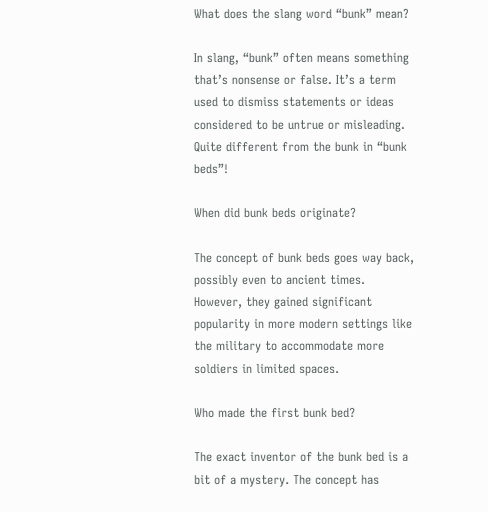What does the slang word “bunk” mean?

In slang, “bunk” often means something that’s nonsense or false. It’s a term used to dismiss statements or ideas considered to be untrue or misleading. Quite different from the bunk in “bunk beds”!

When did bunk beds originate?

The concept of bunk beds goes way back, possibly even to ancient times. However, they gained significant popularity in more modern settings like the military to accommodate more soldiers in limited spaces.

Who made the first bunk bed?

The exact inventor of the bunk bed is a bit of a mystery. The concept has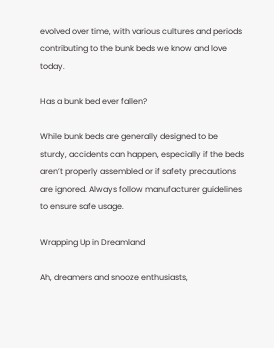evolved over time, with various cultures and periods contributing to the bunk beds we know and love today.

Has a bunk bed ever fallen?

While bunk beds are generally designed to be sturdy, accidents can happen, especially if the beds aren’t properly assembled or if safety precautions are ignored. Always follow manufacturer guidelines to ensure safe usage.

Wrapping Up in Dreamland

Ah, dreamers and snooze enthusiasts,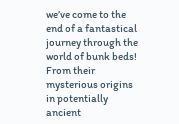we’ve come to the end of a fantastical journey through the world of bunk beds! From their mysterious origins in potentially ancient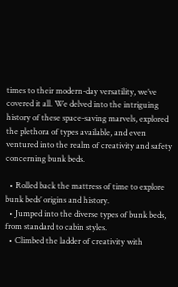times to their modern-day versatility, we’ve covered it all. We delved into the intriguing history of these space-saving marvels, explored the plethora of types available, and even ventured into the realm of creativity and safety concerning bunk beds.

  • Rolled back the mattress of time to explore bunk beds’ origins and history.
  • Jumped into the diverse types of bunk beds, from standard to cabin styles.
  • Climbed the ladder of creativity with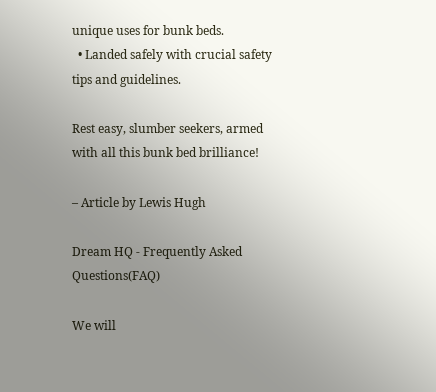unique uses for bunk beds.
  • Landed safely with crucial safety tips and guidelines.

Rest easy, slumber seekers, armed with all this bunk bed brilliance!

– Article by Lewis Hugh

Dream HQ - Frequently Asked Questions(FAQ)

We will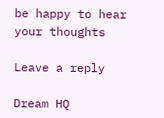be happy to hear your thoughts

Leave a reply

Dream HQ